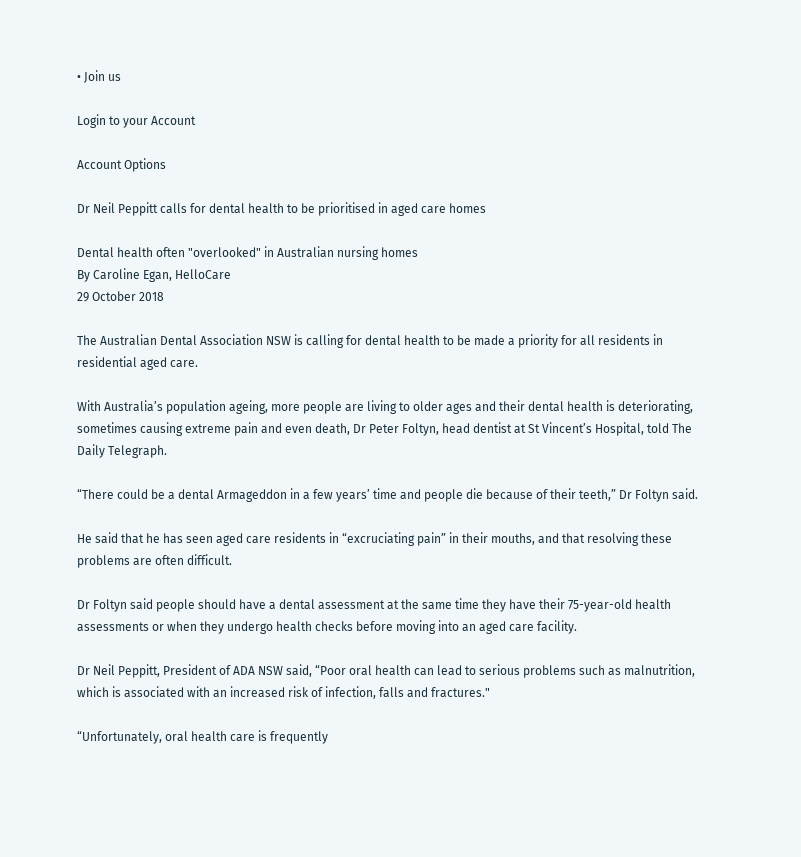• Join us

Login to your Account

Account Options

Dr Neil Peppitt calls for dental health to be prioritised in aged care homes

Dental health often "overlooked" in Australian nursing homes
By Caroline Egan, HelloCare
29 October 2018

The Australian Dental Association NSW is calling for dental health to be made a priority for all residents in residential aged care.

With Australia’s population ageing, more people are living to older ages and their dental health is deteriorating, sometimes causing extreme pain and even death, Dr Peter Foltyn, head dentist at St Vincent’s Hospital, told The Daily Telegraph.

“There could be a dental Armageddon in a few years’ time and people die because of their teeth,” Dr Foltyn said.

He said that he has seen aged care residents in “excruciating pain” in their mouths, and that resolving these problems are often difficult.

Dr Foltyn said people should have a dental assessment at the same time they have their 75-year-old health assessments or when they undergo health checks before moving into an aged care facility.

Dr Neil Peppitt, President of ADA NSW said, “Poor oral health can lead to serious problems such as malnutrition, which is associated with an increased risk of infection, falls and fractures."

“Unfortunately, oral health care is frequently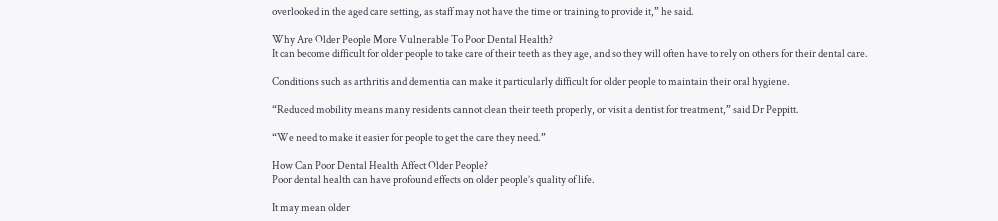overlooked in the aged care setting, as staff may not have the time or training to provide it,” he said.

Why Are Older People More Vulnerable To Poor Dental Health?
It can become difficult for older people to take care of their teeth as they age, and so they will often have to rely on others for their dental care.

Conditions such as arthritis and dementia can make it particularly difficult for older people to maintain their oral hygiene.

“Reduced mobility means many residents cannot clean their teeth properly, or visit a dentist for treatment,” said Dr Peppitt.

“We need to make it easier for people to get the care they need.”

How Can Poor Dental Health Affect Older People?
Poor dental health can have profound effects on older people’s quality of life.

It may mean older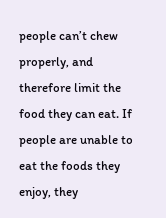people can’t chew properly, and therefore limit the food they can eat. If people are unable to eat the foods they enjoy, they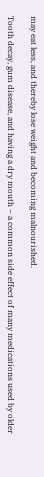may eat less, and thereby lose weight and becoming malnourished.

Tooth decay, gum disease, and having a dry mouth – a common side effect of many medications used by older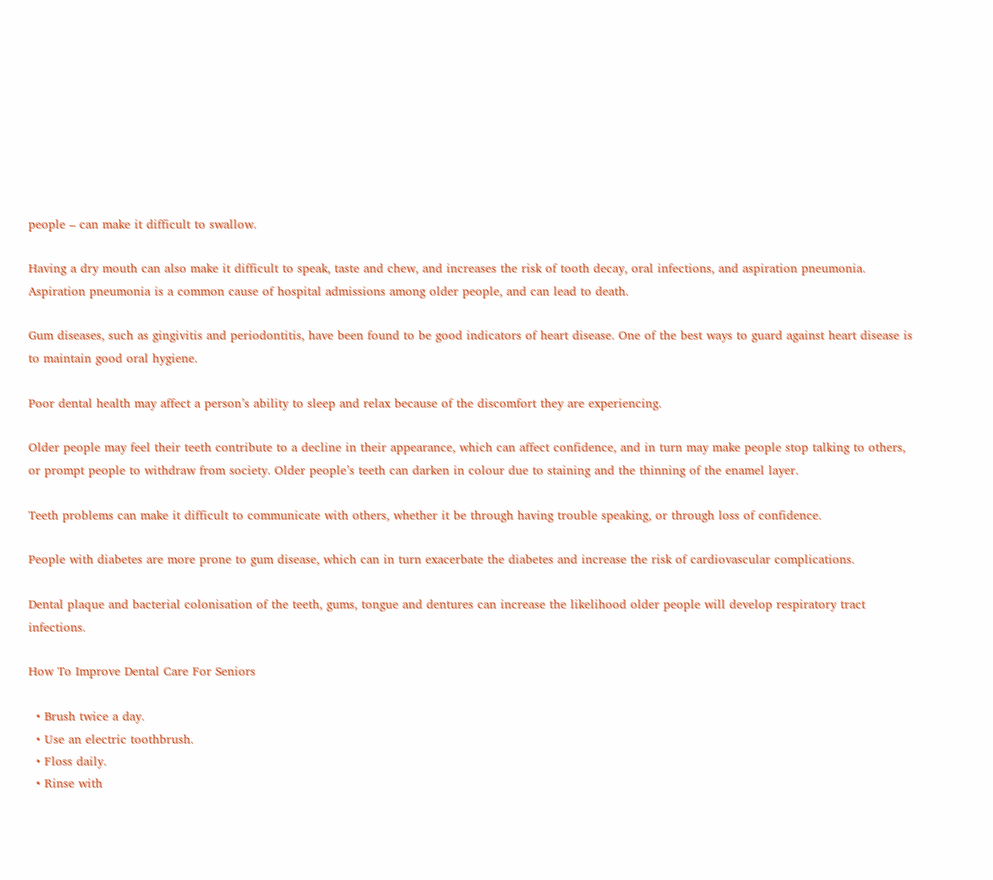people – can make it difficult to swallow.

Having a dry mouth can also make it difficult to speak, taste and chew, and increases the risk of tooth decay, oral infections, and aspiration pneumonia. Aspiration pneumonia is a common cause of hospital admissions among older people, and can lead to death.

Gum diseases, such as gingivitis and periodontitis, have been found to be good indicators of heart disease. One of the best ways to guard against heart disease is to maintain good oral hygiene.

Poor dental health may affect a person’s ability to sleep and relax because of the discomfort they are experiencing.

Older people may feel their teeth contribute to a decline in their appearance, which can affect confidence, and in turn may make people stop talking to others, or prompt people to withdraw from society. Older people’s teeth can darken in colour due to staining and the thinning of the enamel layer.

Teeth problems can make it difficult to communicate with others, whether it be through having trouble speaking, or through loss of confidence.

People with diabetes are more prone to gum disease, which can in turn exacerbate the diabetes and increase the risk of cardiovascular complications.

Dental plaque and bacterial colonisation of the teeth, gums, tongue and dentures can increase the likelihood older people will develop respiratory tract infections.

How To Improve Dental Care For Seniors

  • Brush twice a day.
  • Use an electric toothbrush.
  • Floss daily.
  • Rinse with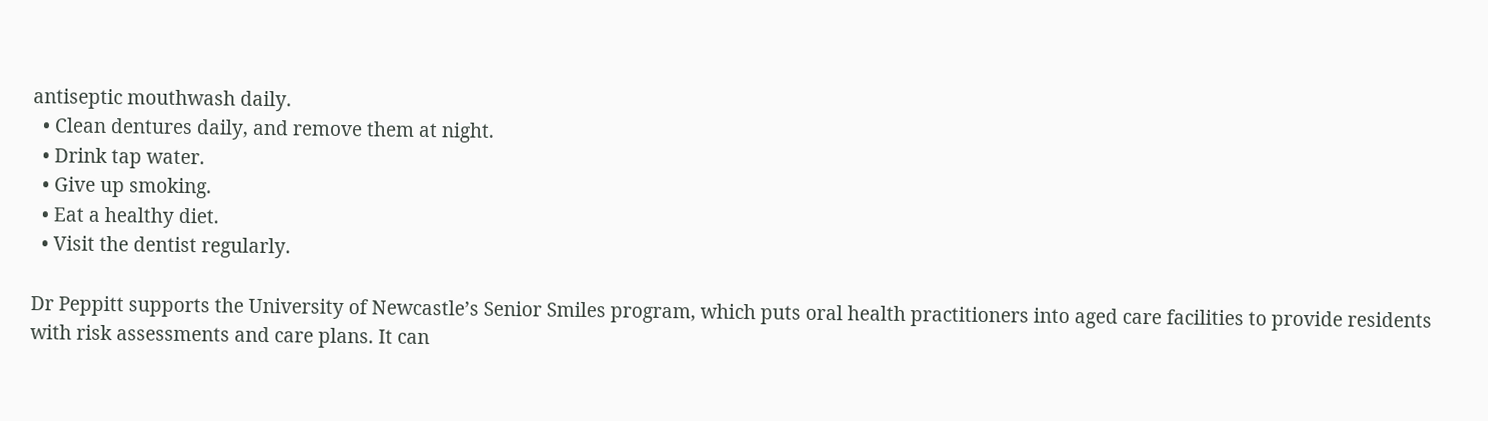antiseptic mouthwash daily.
  • Clean dentures daily, and remove them at night.
  • Drink tap water.
  • Give up smoking.
  • Eat a healthy diet.
  • Visit the dentist regularly.

Dr Peppitt supports the University of Newcastle’s Senior Smiles program, which puts oral health practitioners into aged care facilities to provide residents with risk assessments and care plans. It can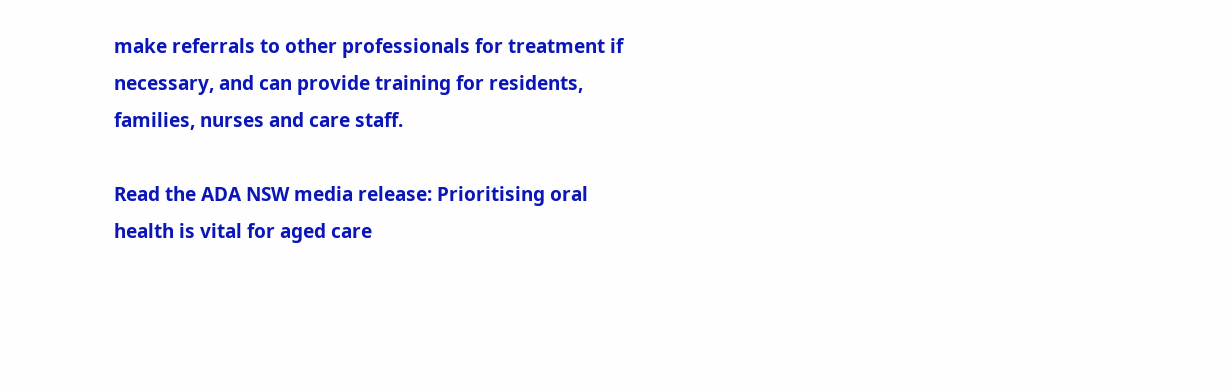make referrals to other professionals for treatment if necessary, and can provide training for residents, families, nurses and care staff.

Read the ADA NSW media release: Prioritising oral health is vital for aged care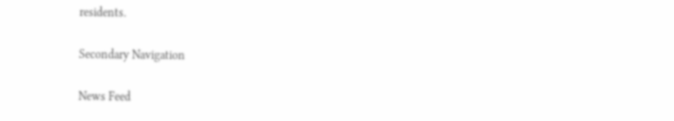residents.

Secondary Navigation

News Feed